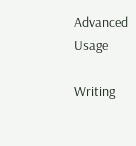Advanced Usage

Writing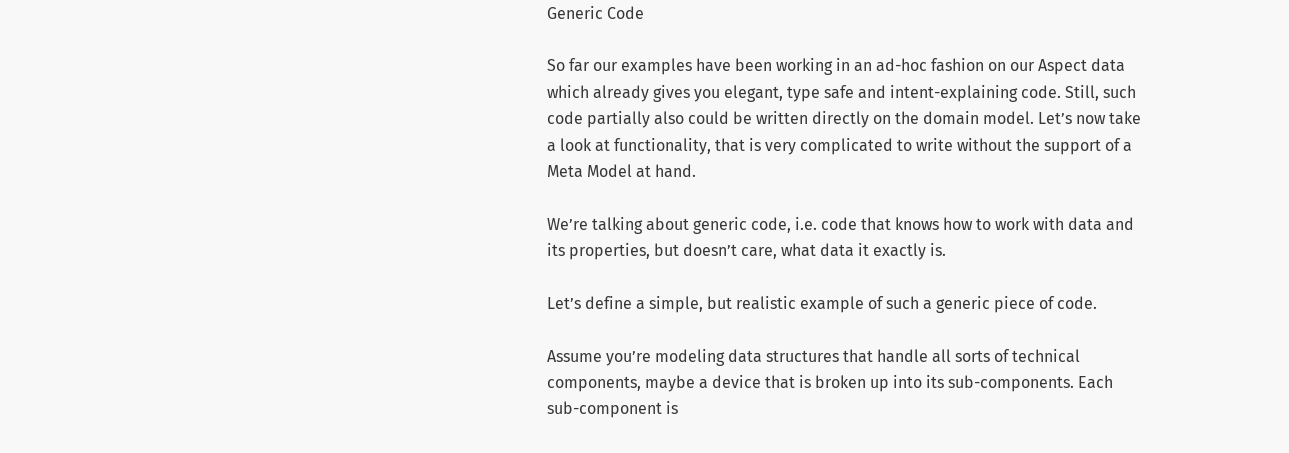Generic Code

So far our examples have been working in an ad-hoc fashion on our Aspect data which already gives you elegant, type safe and intent-explaining code. Still, such code partially also could be written directly on the domain model. Let’s now take a look at functionality, that is very complicated to write without the support of a Meta Model at hand.

We’re talking about generic code, i.e. code that knows how to work with data and its properties, but doesn’t care, what data it exactly is.

Let’s define a simple, but realistic example of such a generic piece of code.

Assume you’re modeling data structures that handle all sorts of technical components, maybe a device that is broken up into its sub-components. Each sub-component is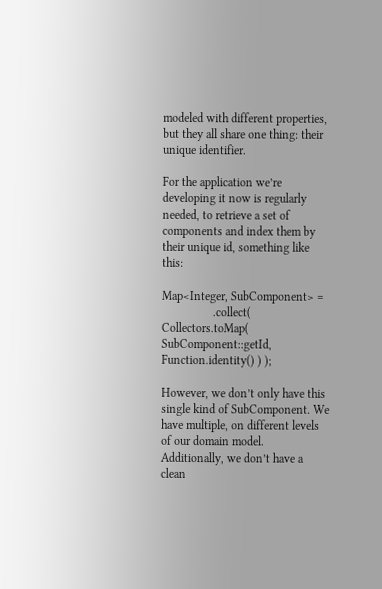modeled with different properties, but they all share one thing: their unique identifier.

For the application we’re developing it now is regularly needed, to retrieve a set of components and index them by their unique id, something like this:

Map<Integer, SubComponent> =
                 .collect( Collectors.toMap( SubComponent::getId, Function.identity() ) );

However, we don’t only have this single kind of SubComponent. We have multiple, on different levels of our domain model. Additionally, we don’t have a clean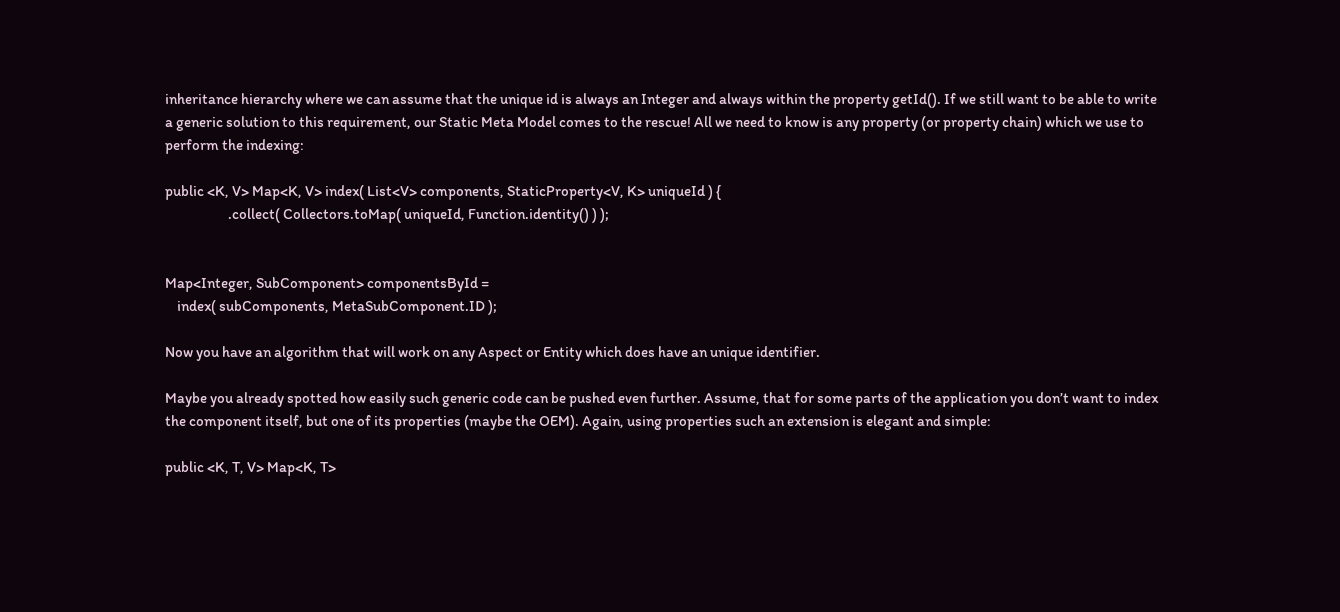inheritance hierarchy where we can assume that the unique id is always an Integer and always within the property getId(). If we still want to be able to write a generic solution to this requirement, our Static Meta Model comes to the rescue! All we need to know is any property (or property chain) which we use to perform the indexing:

public <K, V> Map<K, V> index( List<V> components, StaticProperty<V, K> uniqueId ) {
                     .collect( Collectors.toMap( uniqueId, Function.identity() ) );


Map<Integer, SubComponent> componentsById =
    index( subComponents, MetaSubComponent.ID );

Now you have an algorithm that will work on any Aspect or Entity which does have an unique identifier.

Maybe you already spotted how easily such generic code can be pushed even further. Assume, that for some parts of the application you don’t want to index the component itself, but one of its properties (maybe the OEM). Again, using properties such an extension is elegant and simple:

public <K, T, V> Map<K, T>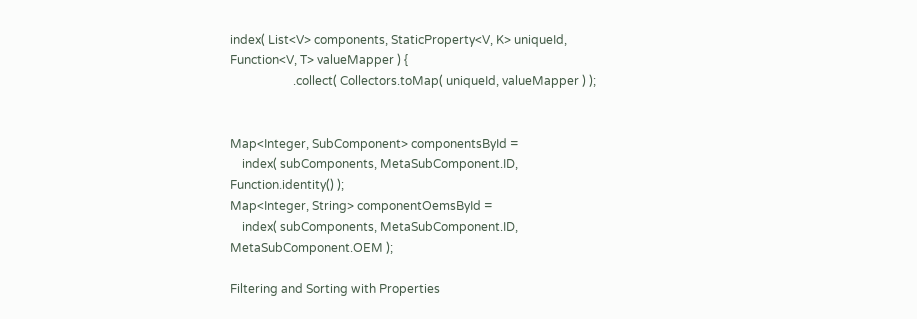index( List<V> components, StaticProperty<V, K> uniqueId, Function<V, T> valueMapper ) {
                     .collect( Collectors.toMap( uniqueId, valueMapper ) );


Map<Integer, SubComponent> componentsById =
    index( subComponents, MetaSubComponent.ID, Function.identity() );
Map<Integer, String> componentOemsById =
    index( subComponents, MetaSubComponent.ID, MetaSubComponent.OEM );

Filtering and Sorting with Properties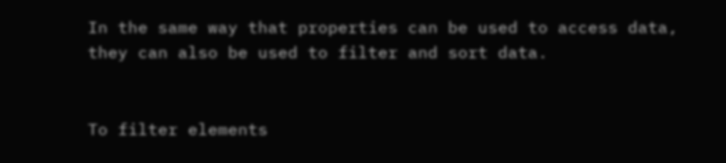In the same way that properties can be used to access data, they can also be used to filter and sort data.


To filter elements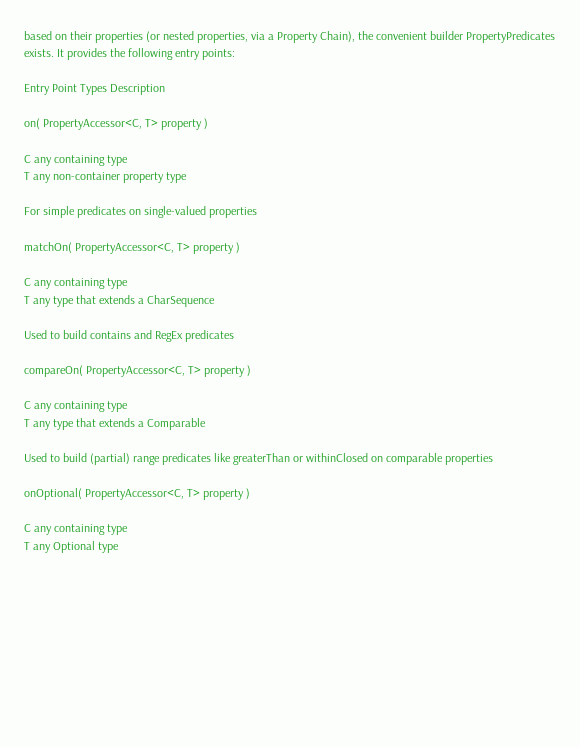based on their properties (or nested properties, via a Property Chain), the convenient builder PropertyPredicates exists. It provides the following entry points:

Entry Point Types Description

on( PropertyAccessor<C, T> property )

C any containing type
T any non-container property type

For simple predicates on single-valued properties

matchOn( PropertyAccessor<C, T> property )

C any containing type
T any type that extends a CharSequence

Used to build contains and RegEx predicates

compareOn( PropertyAccessor<C, T> property )

C any containing type
T any type that extends a Comparable

Used to build (partial) range predicates like greaterThan or withinClosed on comparable properties

onOptional( PropertyAccessor<C, T> property )

C any containing type
T any Optional type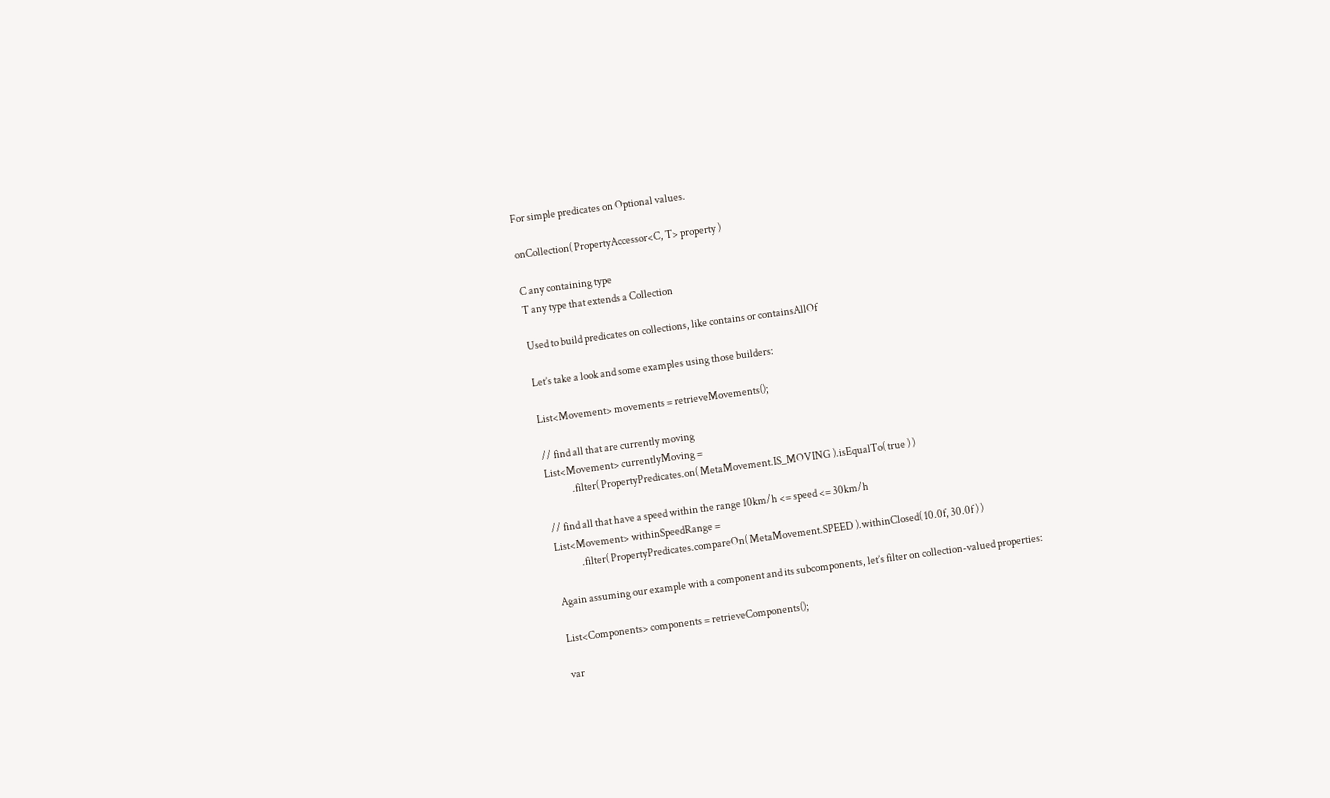For simple predicates on Optional values.

onCollection( PropertyAccessor<C, T> property )

C any containing type
T any type that extends a Collection

Used to build predicates on collections, like contains or containsAllOf

Let’s take a look and some examples using those builders:

List<Movement> movements = retrieveMovements();

// find all that are currently moving
List<Movement> currentlyMoving =
             .filter( PropertyPredicates.on( MetaMovement.IS_MOVING ).isEqualTo( true ) )

// find all that have a speed within the range 10km/h <= speed <= 30km/h
List<Movement> withinSpeedRange =
             .filter( PropertyPredicates.compareOn( MetaMovement.SPEED ).withinClosed( 10.0f, 30.0f ) )

Again assuming our example with a component and its subcomponents, let’s filter on collection-valued properties:

List<Components> components = retrieveComponents();

var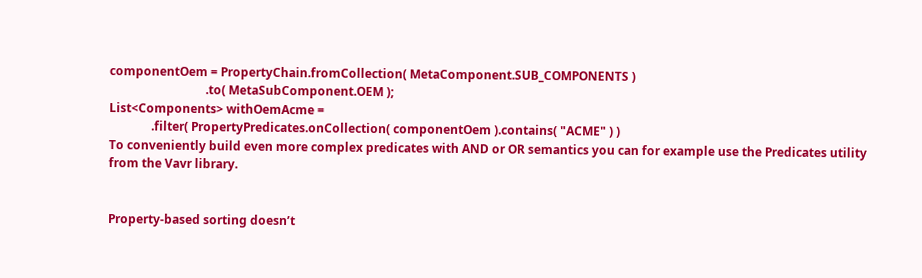componentOem = PropertyChain.fromCollection( MetaComponent.SUB_COMPONENTS )
                                .to( MetaSubComponent.OEM );
List<Components> withOemAcme =
              .filter( PropertyPredicates.onCollection( componentOem ).contains( "ACME" ) )
To conveniently build even more complex predicates with AND or OR semantics you can for example use the Predicates utility from the Vavr library.


Property-based sorting doesn’t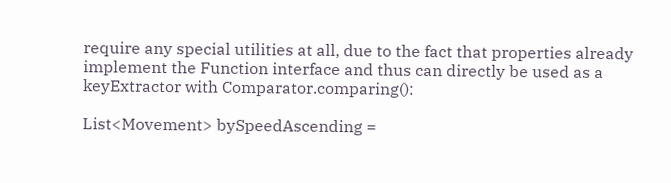require any special utilities at all, due to the fact that properties already implement the Function interface and thus can directly be used as a keyExtractor with Comparator.comparing():

List<Movement> bySpeedAscending =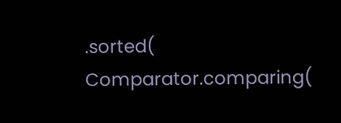.sorted( Comparator.comparing(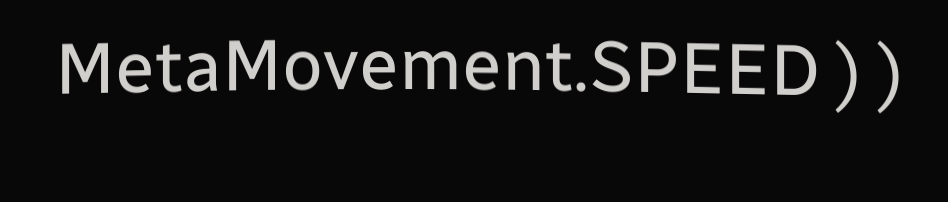MetaMovement.SPEED ) )